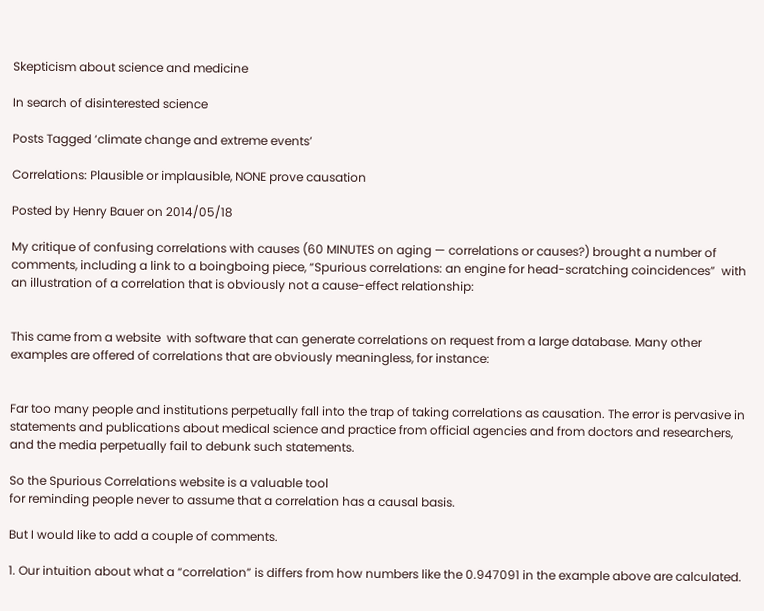Skepticism about science and medicine

In search of disinterested science

Posts Tagged ‘climate change and extreme events’

Correlations: Plausible or implausible, NONE prove causation

Posted by Henry Bauer on 2014/05/18

My critique of confusing correlations with causes (60 MINUTES on aging — correlations or causes?) brought a number of comments, including a link to a boingboing piece, “Spurious correlations: an engine for head-scratching coincidences”  with an illustration of a correlation that is obviously not a cause-effect relationship:


This came from a website  with software that can generate correlations on request from a large database. Many other examples are offered of correlations that are obviously meaningless, for instance:


Far too many people and institutions perpetually fall into the trap of taking correlations as causation. The error is pervasive in statements and publications about medical science and practice from official agencies and from doctors and researchers, and the media perpetually fail to debunk such statements.

So the Spurious Correlations website is a valuable tool
for reminding people never to assume that a correlation has a causal basis.

But I would like to add a couple of comments.

1. Our intuition about what a “correlation” is differs from how numbers like the 0.947091 in the example above are calculated.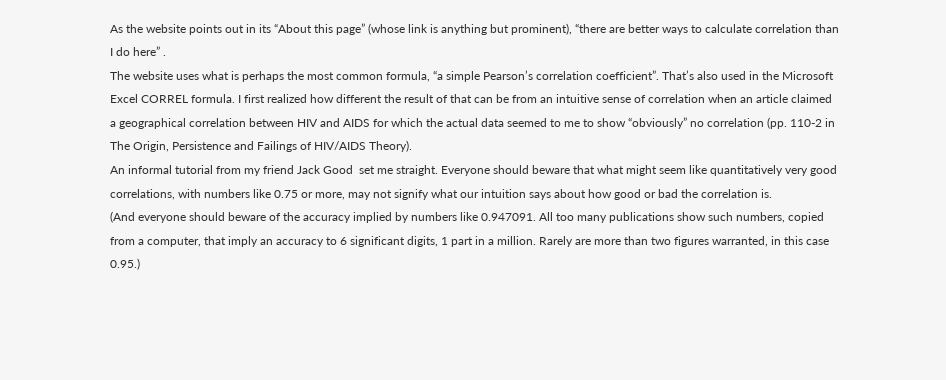As the website points out in its “About this page” (whose link is anything but prominent), “there are better ways to calculate correlation than I do here” .
The website uses what is perhaps the most common formula, “a simple Pearson’s correlation coefficient”. That’s also used in the Microsoft Excel CORREL formula. I first realized how different the result of that can be from an intuitive sense of correlation when an article claimed a geographical correlation between HIV and AIDS for which the actual data seemed to me to show “obviously” no correlation (pp. 110-2 in The Origin, Persistence and Failings of HIV/AIDS Theory).
An informal tutorial from my friend Jack Good  set me straight. Everyone should beware that what might seem like quantitatively very good correlations, with numbers like 0.75 or more, may not signify what our intuition says about how good or bad the correlation is.
(And everyone should beware of the accuracy implied by numbers like 0.947091. All too many publications show such numbers, copied from a computer, that imply an accuracy to 6 significant digits, 1 part in a million. Rarely are more than two figures warranted, in this case 0.95.)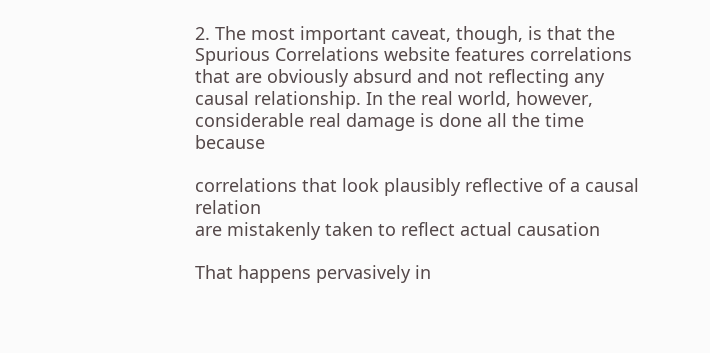2. The most important caveat, though, is that the Spurious Correlations website features correlations that are obviously absurd and not reflecting any causal relationship. In the real world, however, considerable real damage is done all the time because

correlations that look plausibly reflective of a causal relation
are mistakenly taken to reflect actual causation

That happens pervasively in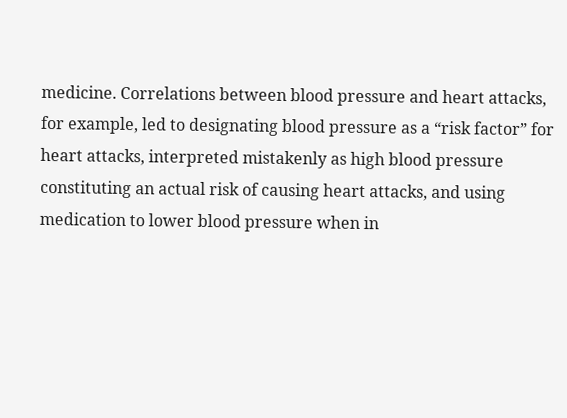medicine. Correlations between blood pressure and heart attacks, for example, led to designating blood pressure as a “risk factor” for heart attacks, interpreted mistakenly as high blood pressure constituting an actual risk of causing heart attacks, and using medication to lower blood pressure when in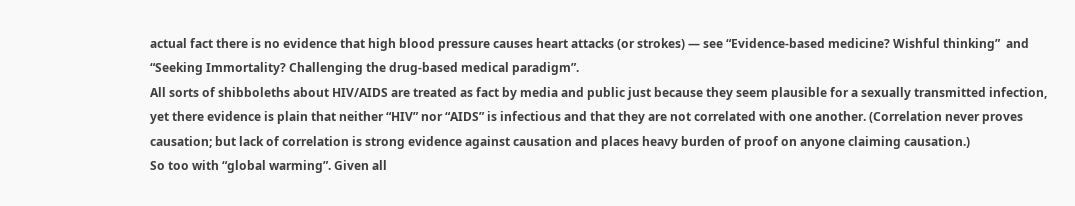actual fact there is no evidence that high blood pressure causes heart attacks (or strokes) — see “Evidence-based medicine? Wishful thinking”  and “Seeking Immortality? Challenging the drug-based medical paradigm”.
All sorts of shibboleths about HIV/AIDS are treated as fact by media and public just because they seem plausible for a sexually transmitted infection, yet there evidence is plain that neither “HIV” nor “AIDS” is infectious and that they are not correlated with one another. (Correlation never proves causation; but lack of correlation is strong evidence against causation and places heavy burden of proof on anyone claiming causation.)
So too with “global warming”. Given all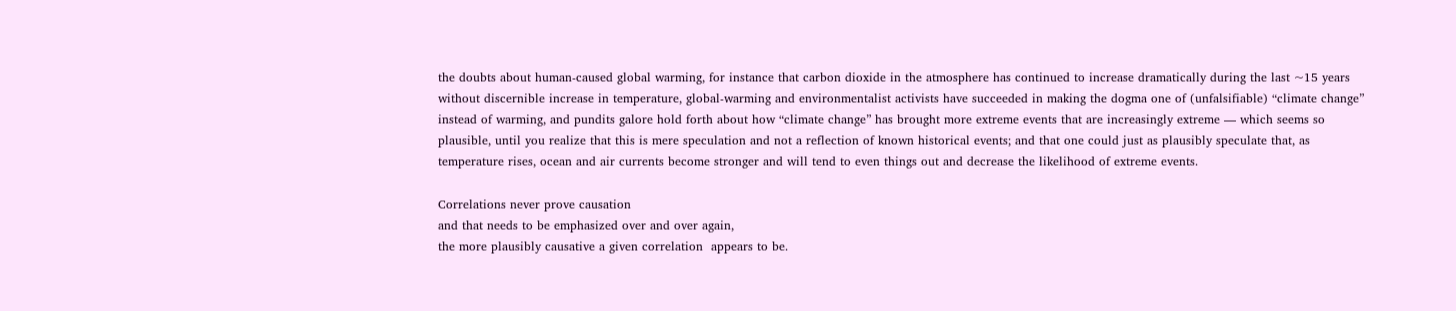the doubts about human-caused global warming, for instance that carbon dioxide in the atmosphere has continued to increase dramatically during the last ~15 years without discernible increase in temperature, global-warming and environmentalist activists have succeeded in making the dogma one of (unfalsifiable) “climate change” instead of warming, and pundits galore hold forth about how “climate change” has brought more extreme events that are increasingly extreme — which seems so plausible, until you realize that this is mere speculation and not a reflection of known historical events; and that one could just as plausibly speculate that, as temperature rises, ocean and air currents become stronger and will tend to even things out and decrease the likelihood of extreme events.

Correlations never prove causation
and that needs to be emphasized over and over again,
the more plausibly causative a given correlation  appears to be.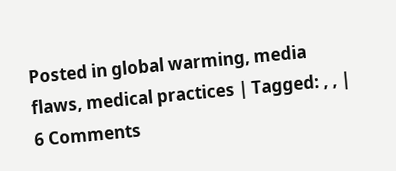Posted in global warming, media flaws, medical practices | Tagged: , , | 6 Comments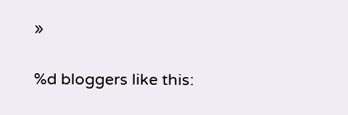»

%d bloggers like this: